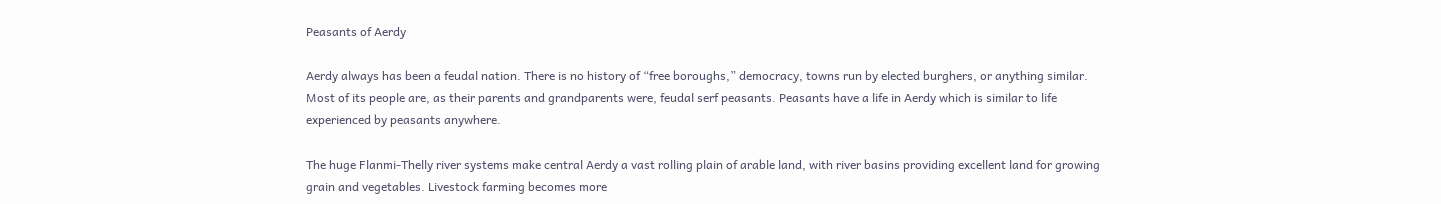Peasants of Aerdy

Aerdy always has been a feudal nation. There is no history of “free boroughs,” democracy, towns run by elected burghers, or anything similar. Most of its people are, as their parents and grandparents were, feudal serf peasants. Peasants have a life in Aerdy which is similar to life experienced by peasants anywhere.

The huge Flanmi-Thelly river systems make central Aerdy a vast rolling plain of arable land, with river basins providing excellent land for growing grain and vegetables. Livestock farming becomes more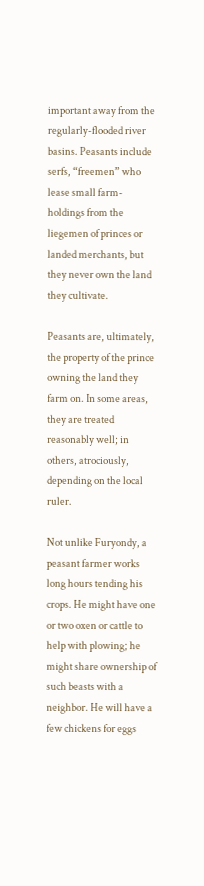important away from the regularly-flooded river basins. Peasants include serfs, “freemen” who lease small farm-holdings from the liegemen of princes or landed merchants, but they never own the land they cultivate.

Peasants are, ultimately, the property of the prince owning the land they farm on. In some areas, they are treated reasonably well; in others, atrociously, depending on the local ruler.

Not unlike Furyondy, a peasant farmer works long hours tending his crops. He might have one or two oxen or cattle to help with plowing; he might share ownership of such beasts with a neighbor. He will have a few chickens for eggs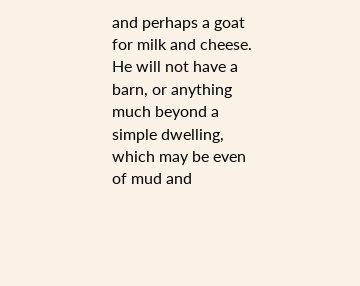and perhaps a goat for milk and cheese. He will not have a barn, or anything much beyond a simple dwelling, which may be even of mud and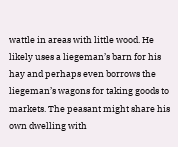wattle in areas with little wood. He likely uses a liegeman’s barn for his hay and perhaps even borrows the liegeman’s wagons for taking goods to markets. The peasant might share his own dwelling with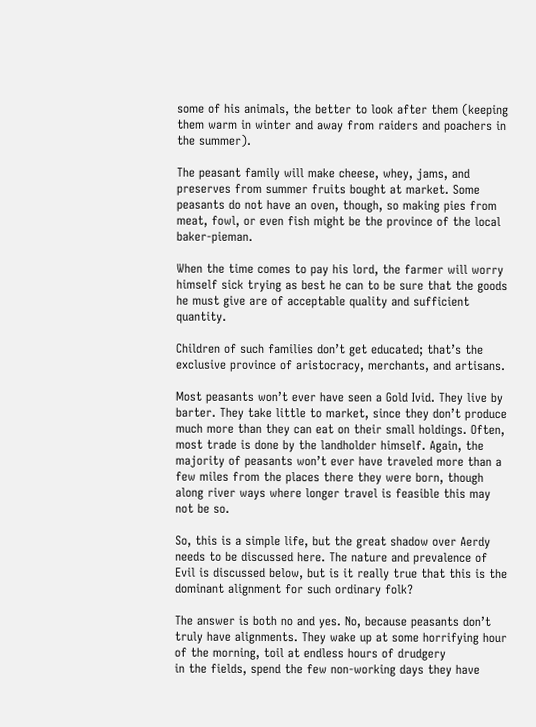some of his animals, the better to look after them (keeping them warm in winter and away from raiders and poachers in the summer).

The peasant family will make cheese, whey, jams, and preserves from summer fruits bought at market. Some peasants do not have an oven, though, so making pies from meat, fowl, or even fish might be the province of the local baker-pieman.

When the time comes to pay his lord, the farmer will worry himself sick trying as best he can to be sure that the goods he must give are of acceptable quality and sufficient quantity.

Children of such families don’t get educated; that’s the exclusive province of aristocracy, merchants, and artisans.

Most peasants won’t ever have seen a Gold Ivid. They live by barter. They take little to market, since they don’t produce much more than they can eat on their small holdings. Often, most trade is done by the landholder himself. Again, the majority of peasants won’t ever have traveled more than a few miles from the places there they were born, though along river ways where longer travel is feasible this may not be so.

So, this is a simple life, but the great shadow over Aerdy needs to be discussed here. The nature and prevalence of Evil is discussed below, but is it really true that this is the
dominant alignment for such ordinary folk?

The answer is both no and yes. No, because peasants don’t truly have alignments. They wake up at some horrifying hour of the morning, toil at endless hours of drudgery
in the fields, spend the few non-working days they have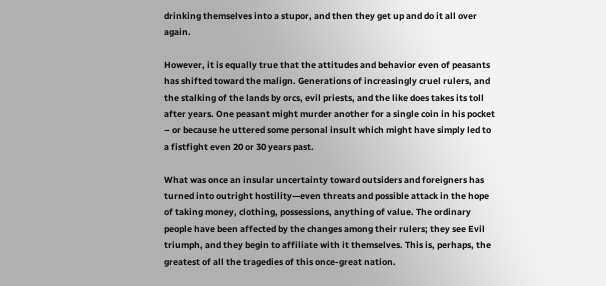drinking themselves into a stupor, and then they get up and do it all over again.

However, it is equally true that the attitudes and behavior even of peasants has shifted toward the malign. Generations of increasingly cruel rulers, and the stalking of the lands by orcs, evil priests, and the like does takes its toll after years. One peasant might murder another for a single coin in his pocket – or because he uttered some personal insult which might have simply led to a fistfight even 20 or 30 years past.

What was once an insular uncertainty toward outsiders and foreigners has turned into outright hostility—even threats and possible attack in the hope of taking money, clothing, possessions, anything of value. The ordinary people have been affected by the changes among their rulers; they see Evil triumph, and they begin to affiliate with it themselves. This is, perhaps, the greatest of all the tragedies of this once-great nation.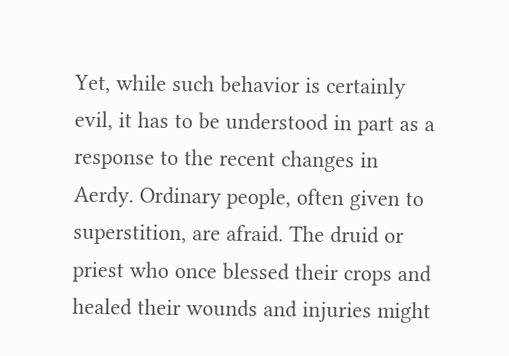Yet, while such behavior is certainly evil, it has to be understood in part as a response to the recent changes in Aerdy. Ordinary people, often given to superstition, are afraid. The druid or priest who once blessed their crops and healed their wounds and injuries might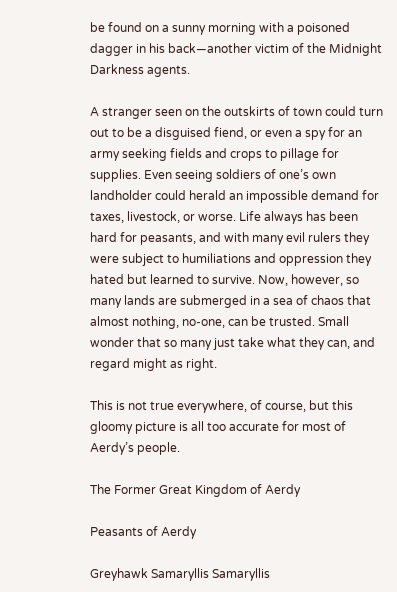be found on a sunny morning with a poisoned dagger in his back—another victim of the Midnight Darkness agents.

A stranger seen on the outskirts of town could turn out to be a disguised fiend, or even a spy for an army seeking fields and crops to pillage for supplies. Even seeing soldiers of one’s own landholder could herald an impossible demand for taxes, livestock, or worse. Life always has been hard for peasants, and with many evil rulers they were subject to humiliations and oppression they hated but learned to survive. Now, however, so many lands are submerged in a sea of chaos that almost nothing, no-one, can be trusted. Small wonder that so many just take what they can, and regard might as right.

This is not true everywhere, of course, but this gloomy picture is all too accurate for most of Aerdy’s people.

The Former Great Kingdom of Aerdy

Peasants of Aerdy

Greyhawk Samaryllis Samaryllis